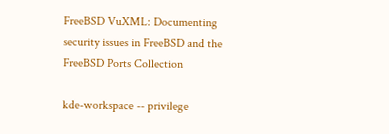FreeBSD VuXML: Documenting security issues in FreeBSD and the FreeBSD Ports Collection

kde-workspace -- privilege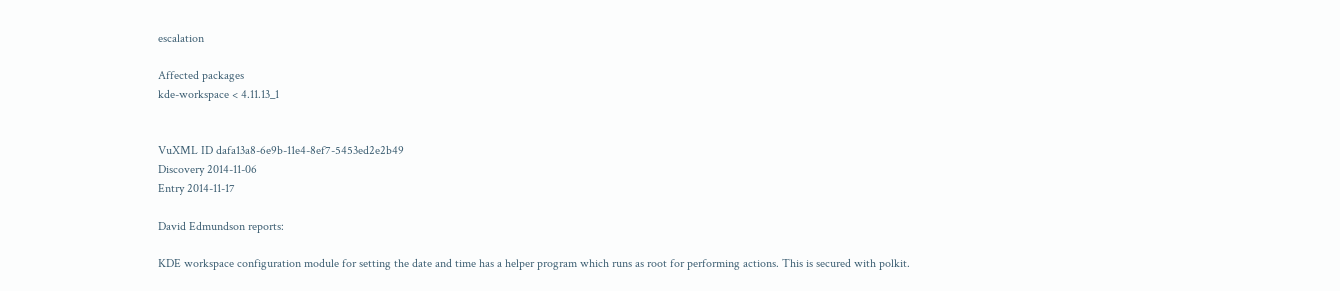escalation

Affected packages
kde-workspace < 4.11.13_1


VuXML ID dafa13a8-6e9b-11e4-8ef7-5453ed2e2b49
Discovery 2014-11-06
Entry 2014-11-17

David Edmundson reports:

KDE workspace configuration module for setting the date and time has a helper program which runs as root for performing actions. This is secured with polkit.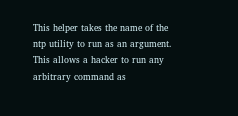This helper takes the name of the ntp utility to run as an argument. This allows a hacker to run any arbitrary command as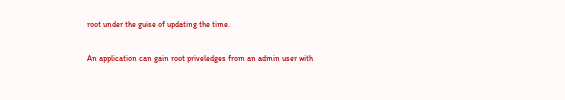root under the guise of updating the time.

An application can gain root priveledges from an admin user with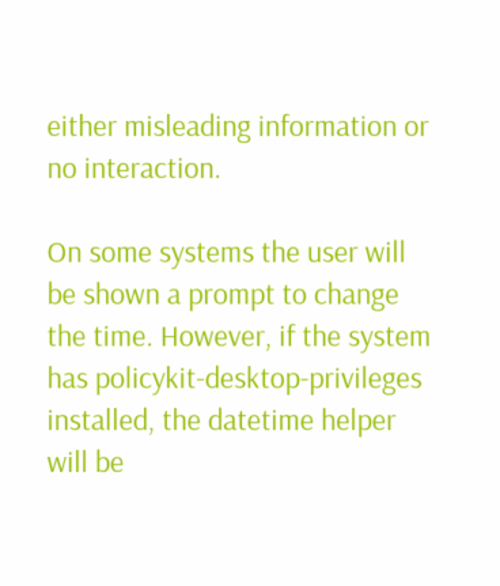either misleading information or no interaction.

On some systems the user will be shown a prompt to change the time. However, if the system has policykit-desktop-privileges installed, the datetime helper will be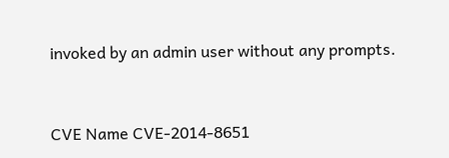invoked by an admin user without any prompts.


CVE Name CVE-2014-8651